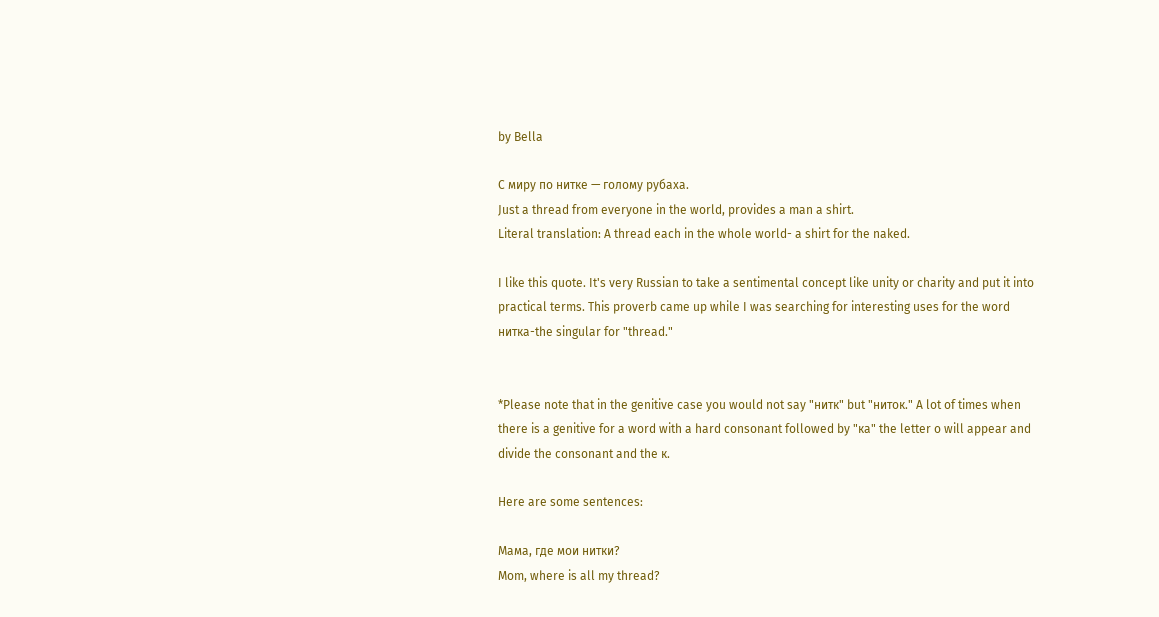by Bella

С миру по нитке — голому рубаха.
Just a thread from everyone in the world, provides a man a shirt.
Literal translation: A thread each in the whole world- a shirt for the naked.

I like this quote. It's very Russian to take a sentimental concept like unity or charity and put it into practical terms. This proverb came up while I was searching for interesting uses for the word нитка-the singular for "thread."


*Please note that in the genitive case you would not say "нитк" but "ниток." A lot of times when there is a genitive for a word with a hard consonant followed by "ка" the letter о will appear and divide the consonant and the к.

Here are some sentences:

Мама, где мои нитки?
Mom, where is all my thread?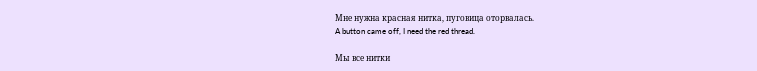Мне нужна красная нитка, пуговица оторвалась.
A button came off, I need the red thread.

Мы все нитки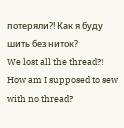потеряли?! Как я буду шить без ниток?
We lost all the thread?! How am I supposed to sew with no thread?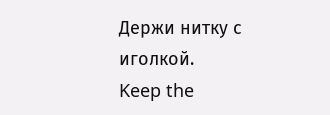Держи нитку с иголкой.
Keep the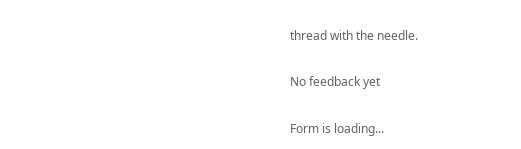thread with the needle.

No feedback yet

Form is loading...